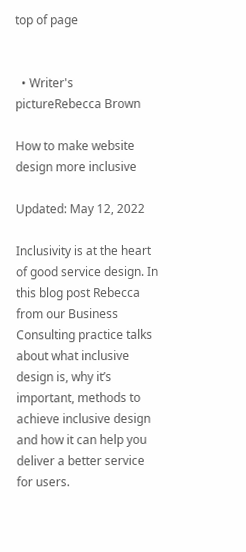top of page


  • Writer's pictureRebecca Brown

How to make website design more inclusive

Updated: May 12, 2022

Inclusivity is at the heart of good service design. In this blog post Rebecca from our Business Consulting practice talks about what inclusive design is, why it’s important, methods to achieve inclusive design and how it can help you deliver a better service for users.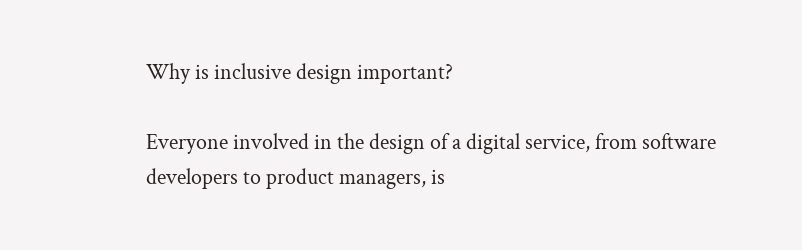Why is inclusive design important?

Everyone involved in the design of a digital service, from software developers to product managers, is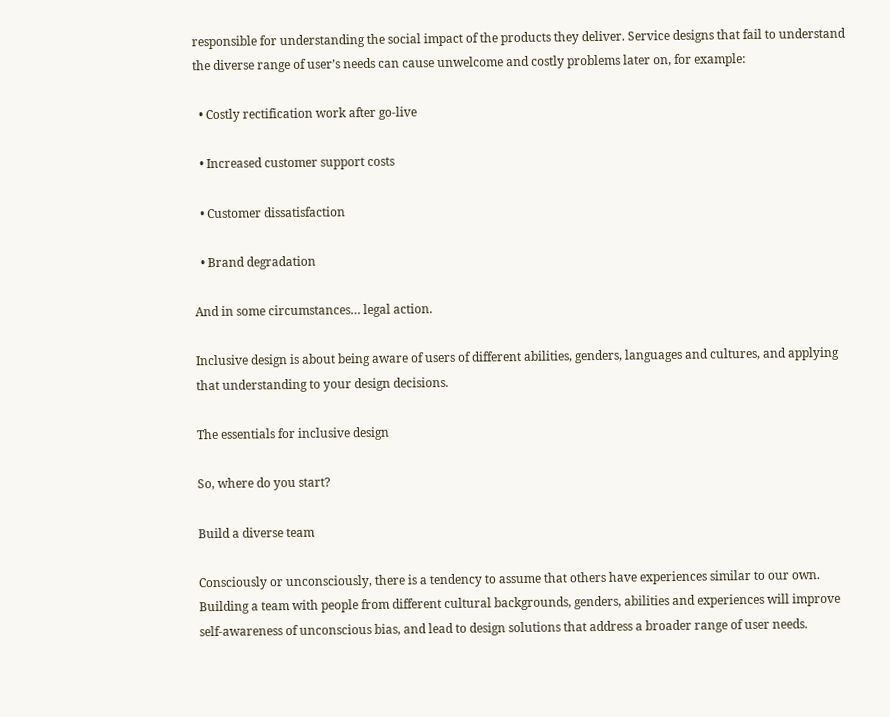responsible for understanding the social impact of the products they deliver. Service designs that fail to understand the diverse range of user’s needs can cause unwelcome and costly problems later on, for example:

  • Costly rectification work after go-live

  • Increased customer support costs

  • Customer dissatisfaction

  • Brand degradation

And in some circumstances… legal action.

Inclusive design is about being aware of users of different abilities, genders, languages and cultures, and applying that understanding to your design decisions.

The essentials for inclusive design

So, where do you start?

Build a diverse team

Consciously or unconsciously, there is a tendency to assume that others have experiences similar to our own. Building a team with people from different cultural backgrounds, genders, abilities and experiences will improve self-awareness of unconscious bias, and lead to design solutions that address a broader range of user needs.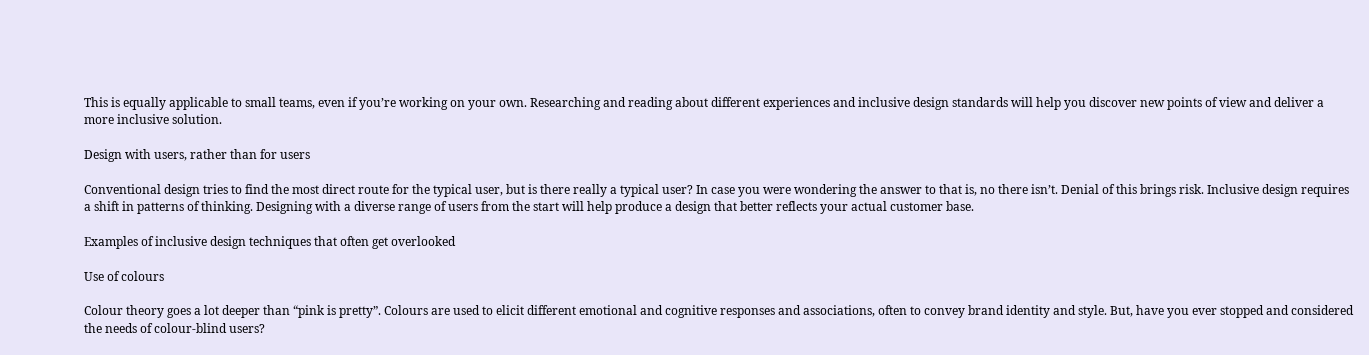This is equally applicable to small teams, even if you’re working on your own. Researching and reading about different experiences and inclusive design standards will help you discover new points of view and deliver a more inclusive solution.

Design with users, rather than for users

Conventional design tries to find the most direct route for the typical user, but is there really a typical user? In case you were wondering the answer to that is, no there isn’t. Denial of this brings risk. Inclusive design requires a shift in patterns of thinking. Designing with a diverse range of users from the start will help produce a design that better reflects your actual customer base.

Examples of inclusive design techniques that often get overlooked

Use of colours

Colour theory goes a lot deeper than “pink is pretty”. Colours are used to elicit different emotional and cognitive responses and associations, often to convey brand identity and style. But, have you ever stopped and considered the needs of colour-blind users?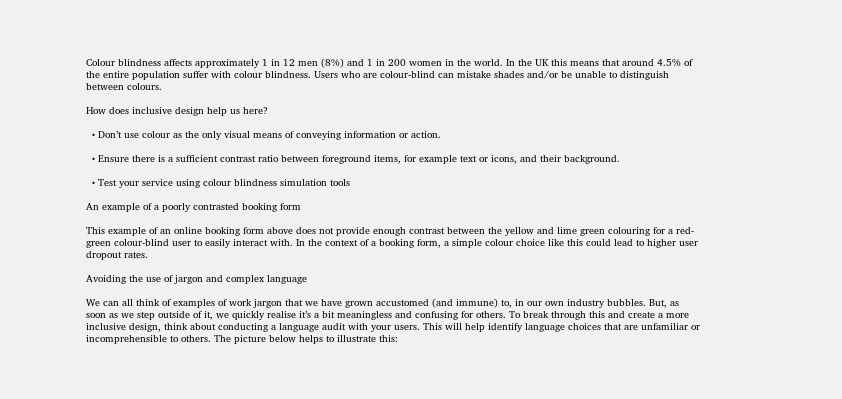Colour blindness affects approximately 1 in 12 men (8%) and 1 in 200 women in the world. In the UK this means that around 4.5% of the entire population suffer with colour blindness. Users who are colour-blind can mistake shades and/or be unable to distinguish between colours.

How does inclusive design help us here?

  • Don’t use colour as the only visual means of conveying information or action.

  • Ensure there is a sufficient contrast ratio between foreground items, for example text or icons, and their background.

  • Test your service using colour blindness simulation tools

An example of a poorly contrasted booking form

This example of an online booking form above does not provide enough contrast between the yellow and lime green colouring for a red-green colour-blind user to easily interact with. In the context of a booking form, a simple colour choice like this could lead to higher user dropout rates.

Avoiding the use of jargon and complex language

We can all think of examples of work jargon that we have grown accustomed (and immune) to, in our own industry bubbles. But, as soon as we step outside of it, we quickly realise it’s a bit meaningless and confusing for others. To break through this and create a more inclusive design, think about conducting a language audit with your users. This will help identify language choices that are unfamiliar or incomprehensible to others. The picture below helps to illustrate this: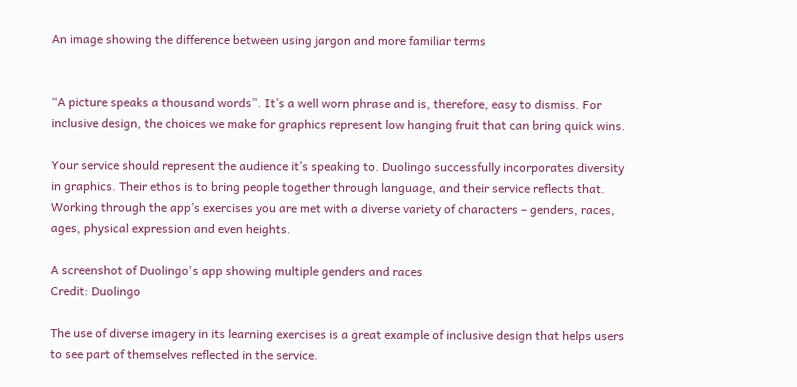An image showing the difference between using jargon and more familiar terms


“A picture speaks a thousand words”. It’s a well worn phrase and is, therefore, easy to dismiss. For inclusive design, the choices we make for graphics represent low hanging fruit that can bring quick wins.

Your service should represent the audience it’s speaking to. Duolingo successfully incorporates diversity in graphics. Their ethos is to bring people together through language, and their service reflects that. Working through the app’s exercises you are met with a diverse variety of characters – genders, races, ages, physical expression and even heights.

A screenshot of Duolingo's app showing multiple genders and races
Credit: Duolingo

The use of diverse imagery in its learning exercises is a great example of inclusive design that helps users to see part of themselves reflected in the service.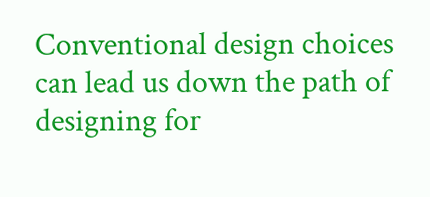Conventional design choices can lead us down the path of designing for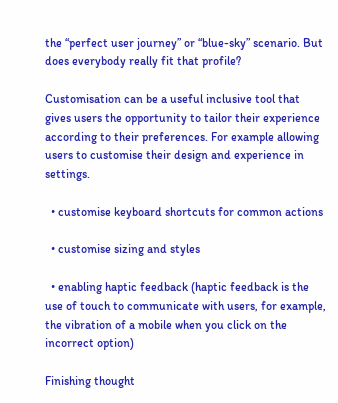the “perfect user journey” or “blue-sky” scenario. But does everybody really fit that profile?

Customisation can be a useful inclusive tool that gives users the opportunity to tailor their experience according to their preferences. For example allowing users to customise their design and experience in settings.

  • customise keyboard shortcuts for common actions

  • customise sizing and styles

  • enabling haptic feedback (haptic feedback is the use of touch to communicate with users, for example, the vibration of a mobile when you click on the incorrect option)

Finishing thought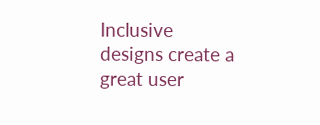Inclusive designs create a great user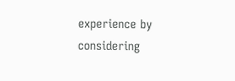experience by considering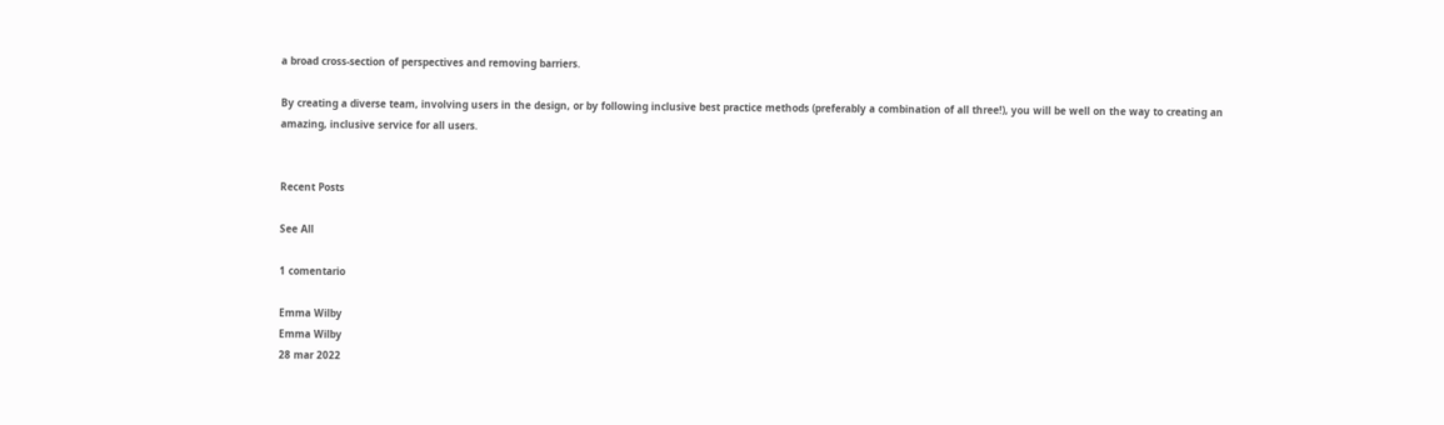a broad cross-section of perspectives and removing barriers.

By creating a diverse team, involving users in the design, or by following inclusive best practice methods (preferably a combination of all three!), you will be well on the way to creating an amazing, inclusive service for all users.


Recent Posts

See All

1 comentario

Emma Wilby
Emma Wilby
28 mar 2022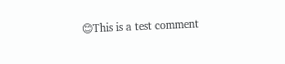😊This is a test comment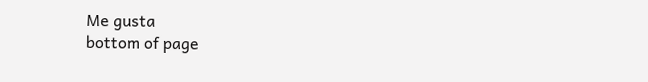Me gusta
bottom of page